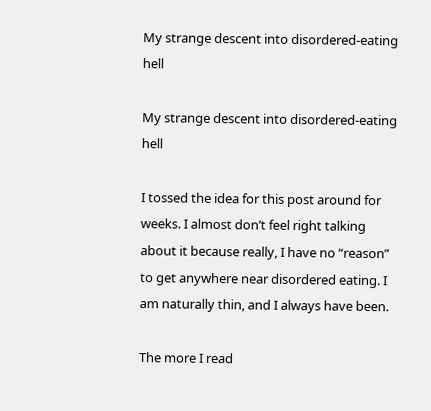My strange descent into disordered-eating hell

My strange descent into disordered-eating hell

I tossed the idea for this post around for weeks. I almost don’t feel right talking about it because really, I have no “reason” to get anywhere near disordered eating. I am naturally thin, and I always have been.

The more I read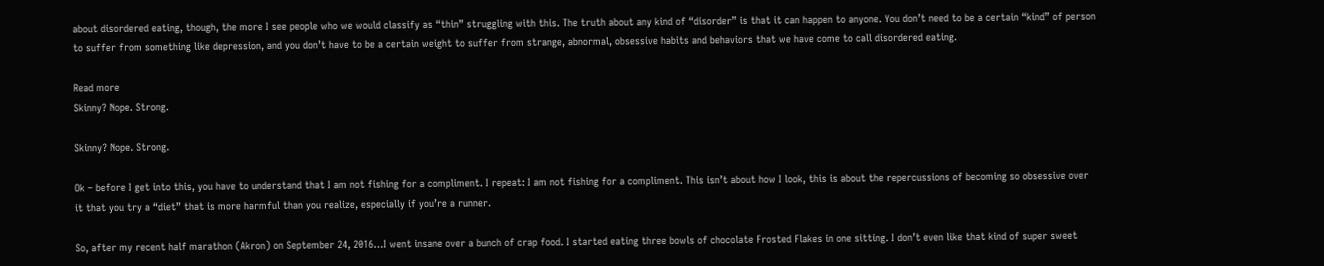about disordered eating, though, the more I see people who we would classify as “thin” struggling with this. The truth about any kind of “disorder” is that it can happen to anyone. You don’t need to be a certain “kind” of person to suffer from something like depression, and you don’t have to be a certain weight to suffer from strange, abnormal, obsessive habits and behaviors that we have come to call disordered eating.

Read more
Skinny? Nope. Strong.

Skinny? Nope. Strong.

Ok – before I get into this, you have to understand that I am not fishing for a compliment. I repeat: I am not fishing for a compliment. This isn’t about how I look, this is about the repercussions of becoming so obsessive over it that you try a “diet” that is more harmful than you realize, especially if you’re a runner.

So, after my recent half marathon (Akron) on September 24, 2016…I went insane over a bunch of crap food. I started eating three bowls of chocolate Frosted Flakes in one sitting. I don’t even like that kind of super sweet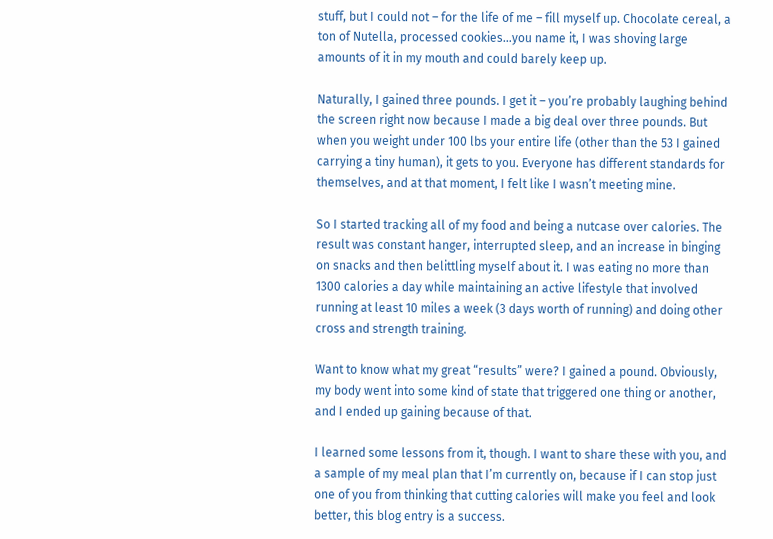stuff, but I could not – for the life of me – fill myself up. Chocolate cereal, a ton of Nutella, processed cookies…you name it, I was shoving large amounts of it in my mouth and could barely keep up.

Naturally, I gained three pounds. I get it – you’re probably laughing behind the screen right now because I made a big deal over three pounds. But when you weight under 100 lbs your entire life (other than the 53 I gained carrying a tiny human), it gets to you. Everyone has different standards for themselves, and at that moment, I felt like I wasn’t meeting mine.

So I started tracking all of my food and being a nutcase over calories. The result was constant hanger, interrupted sleep, and an increase in binging on snacks and then belittling myself about it. I was eating no more than 1300 calories a day while maintaining an active lifestyle that involved running at least 10 miles a week (3 days worth of running) and doing other cross and strength training.

Want to know what my great “results” were? I gained a pound. Obviously, my body went into some kind of state that triggered one thing or another, and I ended up gaining because of that.

I learned some lessons from it, though. I want to share these with you, and a sample of my meal plan that I’m currently on, because if I can stop just one of you from thinking that cutting calories will make you feel and look better, this blog entry is a success.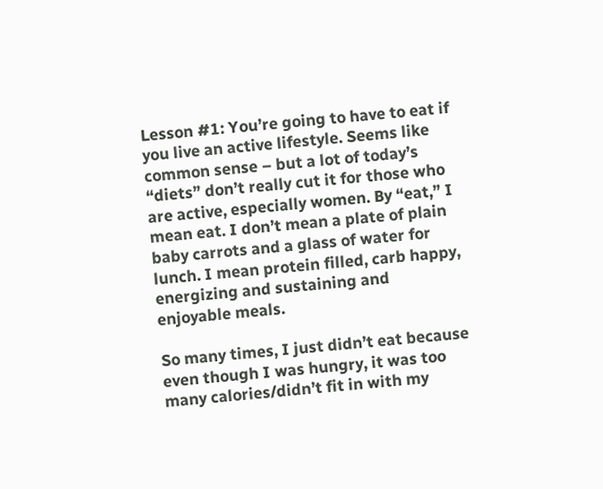Lesson #1: You’re going to have to eat if you live an active lifestyle. Seems like common sense – but a lot of today’s “diets” don’t really cut it for those who are active, especially women. By “eat,” I mean eat. I don’t mean a plate of plain baby carrots and a glass of water for lunch. I mean protein filled, carb happy, energizing and sustaining and enjoyable meals.

So many times, I just didn’t eat because even though I was hungry, it was too many calories/didn’t fit in with my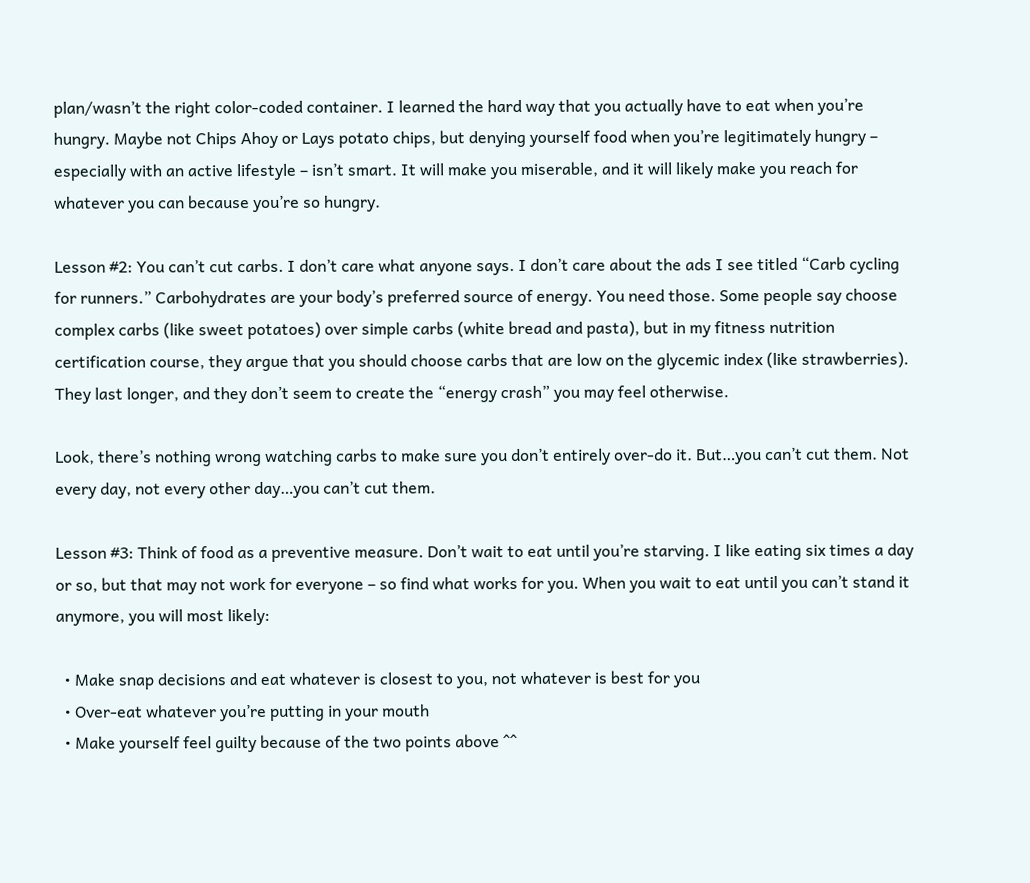plan/wasn’t the right color-coded container. I learned the hard way that you actually have to eat when you’re hungry. Maybe not Chips Ahoy or Lays potato chips, but denying yourself food when you’re legitimately hungry – especially with an active lifestyle – isn’t smart. It will make you miserable, and it will likely make you reach for whatever you can because you’re so hungry.

Lesson #2: You can’t cut carbs. I don’t care what anyone says. I don’t care about the ads I see titled “Carb cycling for runners.” Carbohydrates are your body’s preferred source of energy. You need those. Some people say choose complex carbs (like sweet potatoes) over simple carbs (white bread and pasta), but in my fitness nutrition certification course, they argue that you should choose carbs that are low on the glycemic index (like strawberries). They last longer, and they don’t seem to create the “energy crash” you may feel otherwise.

Look, there’s nothing wrong watching carbs to make sure you don’t entirely over-do it. But…you can’t cut them. Not every day, not every other day…you can’t cut them.

Lesson #3: Think of food as a preventive measure. Don’t wait to eat until you’re starving. I like eating six times a day or so, but that may not work for everyone – so find what works for you. When you wait to eat until you can’t stand it anymore, you will most likely:

  • Make snap decisions and eat whatever is closest to you, not whatever is best for you
  • Over-eat whatever you’re putting in your mouth
  • Make yourself feel guilty because of the two points above ^^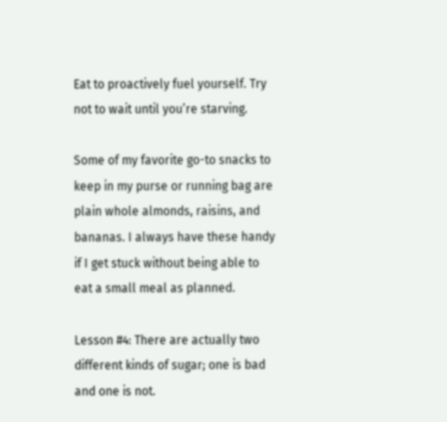Eat to proactively fuel yourself. Try not to wait until you’re starving.

Some of my favorite go-to snacks to keep in my purse or running bag are plain whole almonds, raisins, and bananas. I always have these handy if I get stuck without being able to eat a small meal as planned.

Lesson #4: There are actually two different kinds of sugar; one is bad and one is not.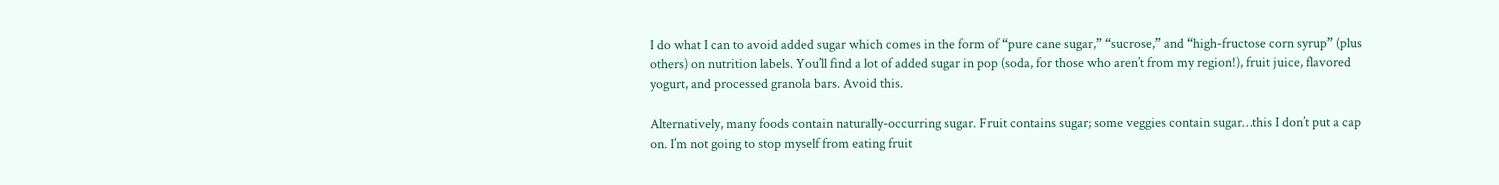I do what I can to avoid added sugar which comes in the form of “pure cane sugar,” “sucrose,” and “high-fructose corn syrup” (plus others) on nutrition labels. You’ll find a lot of added sugar in pop (soda, for those who aren’t from my region!), fruit juice, flavored yogurt, and processed granola bars. Avoid this.

Alternatively, many foods contain naturally-occurring sugar. Fruit contains sugar; some veggies contain sugar…this I don’t put a cap on. I’m not going to stop myself from eating fruit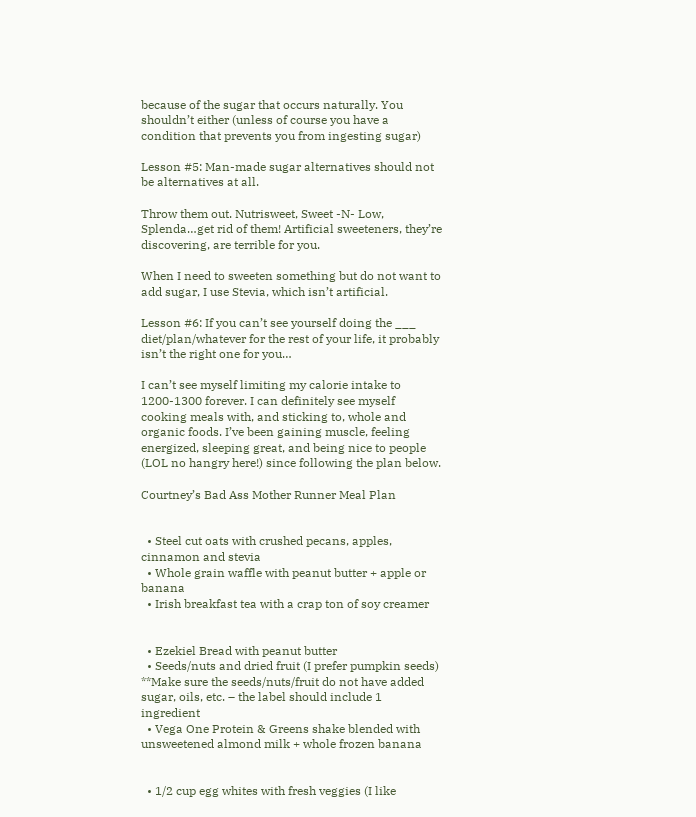because of the sugar that occurs naturally. You shouldn’t either (unless of course you have a condition that prevents you from ingesting sugar)

Lesson #5: Man-made sugar alternatives should not be alternatives at all.

Throw them out. Nutrisweet, Sweet -N- Low, Splenda…get rid of them! Artificial sweeteners, they’re discovering, are terrible for you.

When I need to sweeten something but do not want to add sugar, I use Stevia, which isn’t artificial.

Lesson #6: If you can’t see yourself doing the ___ diet/plan/whatever for the rest of your life, it probably isn’t the right one for you…

I can’t see myself limiting my calorie intake to 1200-1300 forever. I can definitely see myself cooking meals with, and sticking to, whole and organic foods. I’ve been gaining muscle, feeling energized, sleeping great, and being nice to people (LOL no hangry here!) since following the plan below.

Courtney’s Bad Ass Mother Runner Meal Plan


  • Steel cut oats with crushed pecans, apples, cinnamon and stevia
  • Whole grain waffle with peanut butter + apple or banana
  • Irish breakfast tea with a crap ton of soy creamer


  • Ezekiel Bread with peanut butter
  • Seeds/nuts and dried fruit (I prefer pumpkin seeds) **Make sure the seeds/nuts/fruit do not have added sugar, oils, etc. – the label should include 1 ingredient
  • Vega One Protein & Greens shake blended with unsweetened almond milk + whole frozen banana


  • 1/2 cup egg whites with fresh veggies (I like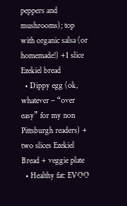peppers and mushrooms); top with organic salsa (or homemade!) +1 slice Ezekiel bread
  • Dippy egg (ok, whatever – “over easy” for my non Pittsburgh readers) + two slices Ezekiel Bread + veggie plate
  • Healthy fat: EVOO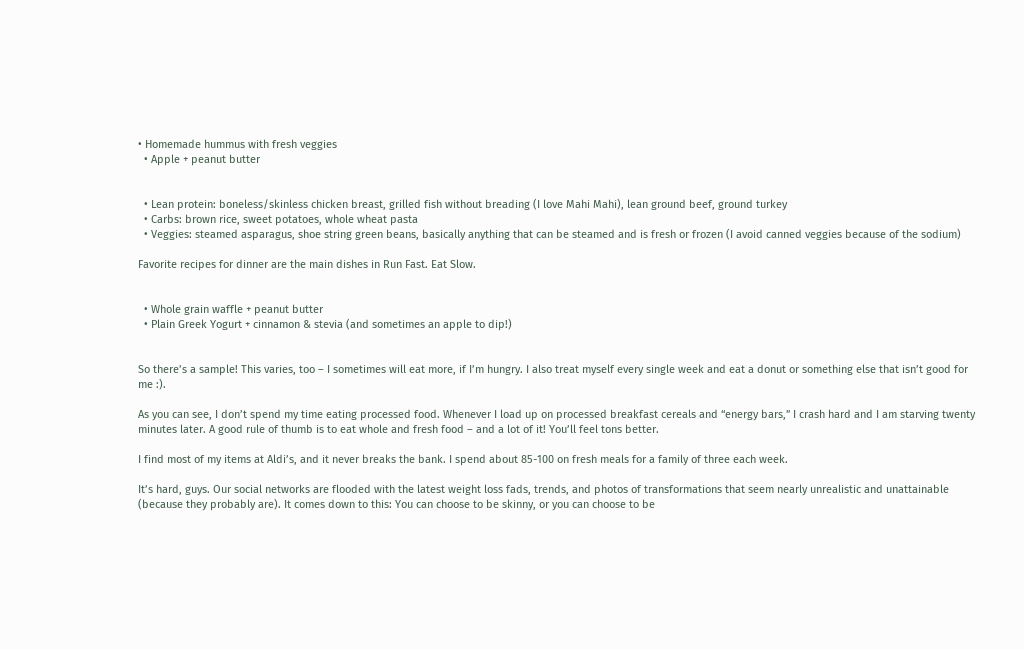• Homemade hummus with fresh veggies
  • Apple + peanut butter


  • Lean protein: boneless/skinless chicken breast, grilled fish without breading (I love Mahi Mahi), lean ground beef, ground turkey
  • Carbs: brown rice, sweet potatoes, whole wheat pasta
  • Veggies: steamed asparagus, shoe string green beans, basically anything that can be steamed and is fresh or frozen (I avoid canned veggies because of the sodium)

Favorite recipes for dinner are the main dishes in Run Fast. Eat Slow.


  • Whole grain waffle + peanut butter
  • Plain Greek Yogurt + cinnamon & stevia (and sometimes an apple to dip!)


So there’s a sample! This varies, too – I sometimes will eat more, if I’m hungry. I also treat myself every single week and eat a donut or something else that isn’t good for me :).

As you can see, I don’t spend my time eating processed food. Whenever I load up on processed breakfast cereals and “energy bars,” I crash hard and I am starving twenty minutes later. A good rule of thumb is to eat whole and fresh food – and a lot of it! You’ll feel tons better.

I find most of my items at Aldi’s, and it never breaks the bank. I spend about 85-100 on fresh meals for a family of three each week.

It’s hard, guys. Our social networks are flooded with the latest weight loss fads, trends, and photos of transformations that seem nearly unrealistic and unattainable (because they probably are). It comes down to this: You can choose to be skinny, or you can choose to be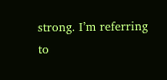strong. I’m referring to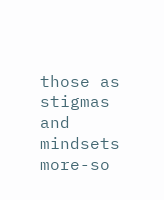those as stigmas and mindsets more-so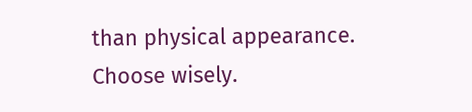than physical appearance. Choose wisely.